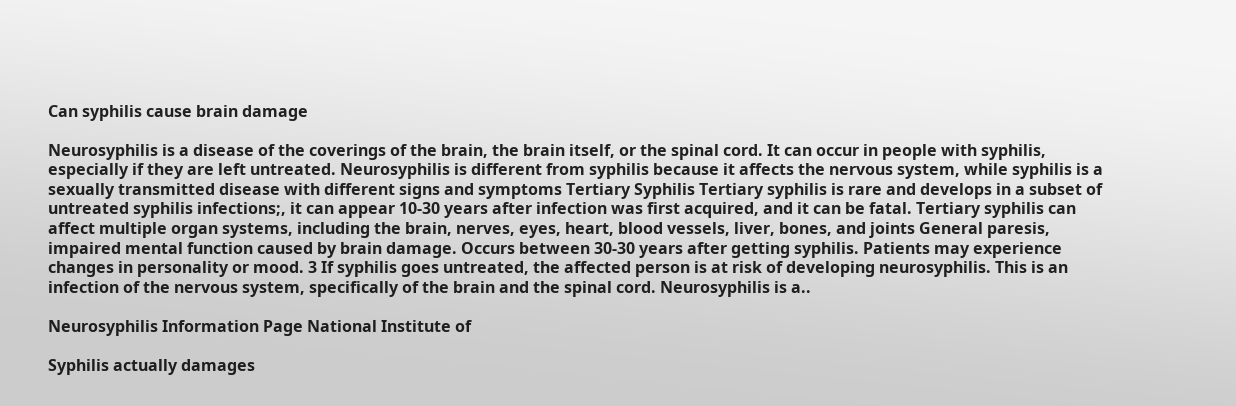Can syphilis cause brain damage

Neurosyphilis is a disease of the coverings of the brain, the brain itself, or the spinal cord. It can occur in people with syphilis, especially if they are left untreated. Neurosyphilis is different from syphilis because it affects the nervous system, while syphilis is a sexually transmitted disease with different signs and symptoms Tertiary Syphilis Tertiary syphilis is rare and develops in a subset of untreated syphilis infections;, it can appear 10-30 years after infection was first acquired, and it can be fatal. Tertiary syphilis can affect multiple organ systems, including the brain, nerves, eyes, heart, blood vessels, liver, bones, and joints General paresis, impaired mental function caused by brain damage. Occurs between 30-30 years after getting syphilis. Patients may experience changes in personality or mood. 3 If syphilis goes untreated, the affected person is at risk of developing neurosyphilis. This is an infection of the nervous system, specifically of the brain and the spinal cord. Neurosyphilis is a..

Neurosyphilis Information Page National Institute of

Syphilis actually damages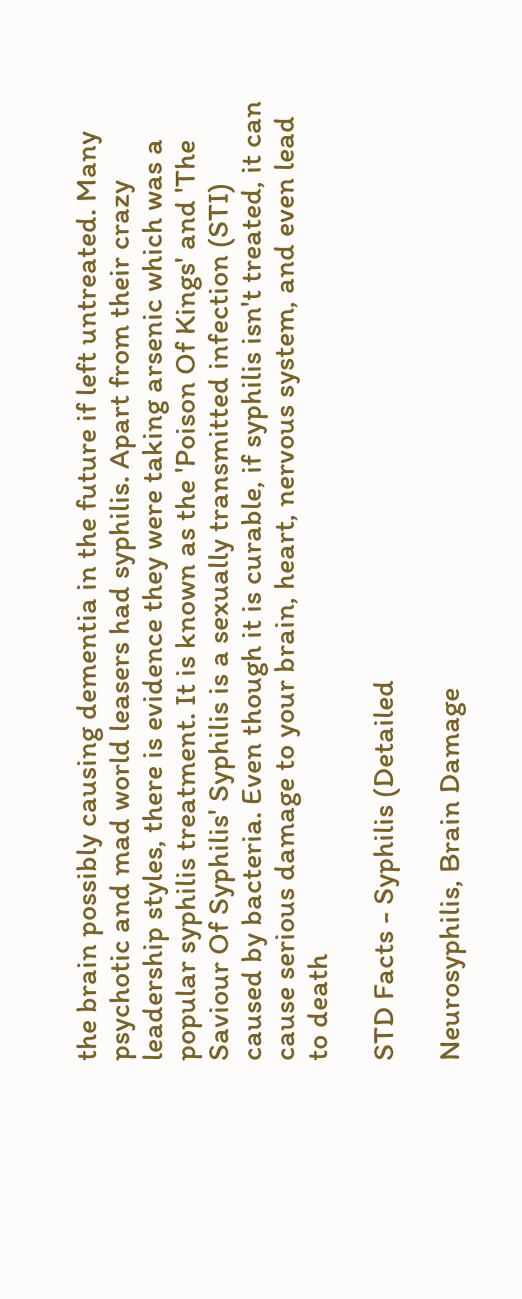the brain possibly causing dementia in the future if left untreated. Many psychotic and mad world leasers had syphilis. Apart from their crazy leadership styles, there is evidence they were taking arsenic which was a popular syphilis treatment. It is known as the 'Poison Of Kings' and 'The Saviour Of Syphilis' Syphilis is a sexually transmitted infection (STI) caused by bacteria. Even though it is curable, if syphilis isn't treated, it can cause serious damage to your brain, heart, nervous system, and even lead to death

STD Facts - Syphilis (Detailed

Neurosyphilis, Brain Damage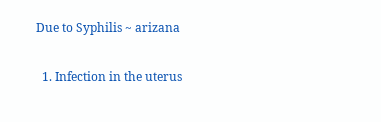Due to Syphilis ~ arizana

  1. Infection in the uterus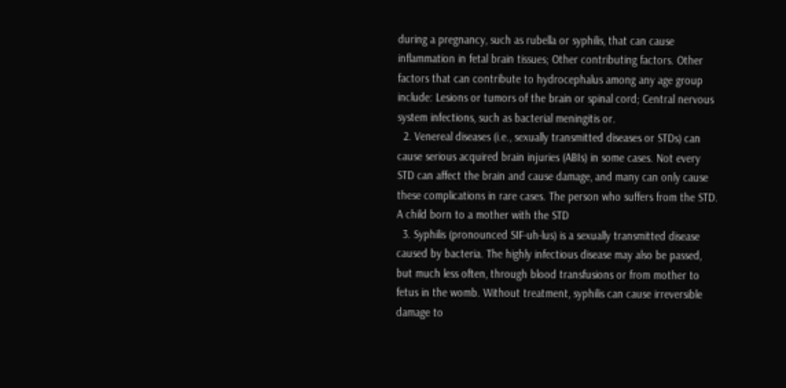during a pregnancy, such as rubella or syphilis, that can cause inflammation in fetal brain tissues; Other contributing factors. Other factors that can contribute to hydrocephalus among any age group include: Lesions or tumors of the brain or spinal cord; Central nervous system infections, such as bacterial meningitis or.
  2. Venereal diseases (i.e., sexually transmitted diseases or STDs) can cause serious acquired brain injuries (ABIs) in some cases. Not every STD can affect the brain and cause damage, and many can only cause these complications in rare cases. The person who suffers from the STD. A child born to a mother with the STD
  3. Syphilis (pronounced SIF-uh-lus) is a sexually transmitted disease caused by bacteria. The highly infectious disease may also be passed, but much less often, through blood transfusions or from mother to fetus in the womb. Without treatment, syphilis can cause irreversible damage to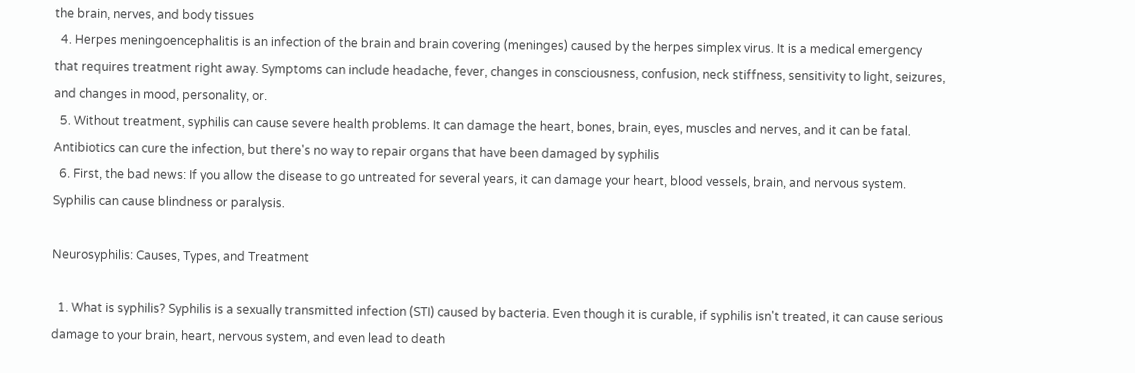the brain, nerves, and body tissues
  4. Herpes meningoencephalitis is an infection of the brain and brain covering (meninges) caused by the herpes simplex virus. It is a medical emergency that requires treatment right away. Symptoms can include headache, fever, changes in consciousness, confusion, neck stiffness, sensitivity to light, seizures, and changes in mood, personality, or.
  5. Without treatment, syphilis can cause severe health problems. It can damage the heart, bones, brain, eyes, muscles and nerves, and it can be fatal. Antibiotics can cure the infection, but there's no way to repair organs that have been damaged by syphilis
  6. First, the bad news: If you allow the disease to go untreated for several years, it can damage your heart, blood vessels, brain, and nervous system. Syphilis can cause blindness or paralysis.

Neurosyphilis: Causes, Types, and Treatment

  1. What is syphilis? Syphilis is a sexually transmitted infection (STI) caused by bacteria. Even though it is curable, if syphilis isn't treated, it can cause serious damage to your brain, heart, nervous system, and even lead to death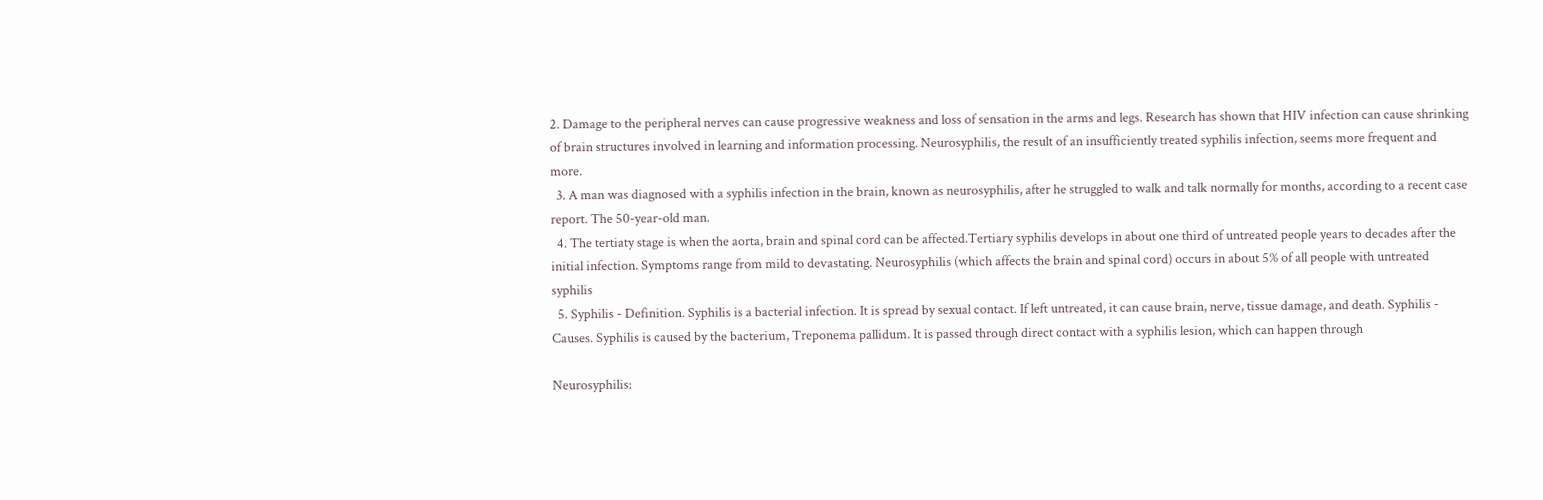2. Damage to the peripheral nerves can cause progressive weakness and loss of sensation in the arms and legs. Research has shown that HIV infection can cause shrinking of brain structures involved in learning and information processing. Neurosyphilis, the result of an insufficiently treated syphilis infection, seems more frequent and more.
  3. A man was diagnosed with a syphilis infection in the brain, known as neurosyphilis, after he struggled to walk and talk normally for months, according to a recent case report. The 50-year-old man.
  4. The tertiaty stage is when the aorta, brain and spinal cord can be affected.Tertiary syphilis develops in about one third of untreated people years to decades after the initial infection. Symptoms range from mild to devastating. Neurosyphilis (which affects the brain and spinal cord) occurs in about 5% of all people with untreated syphilis
  5. Syphilis - Definition. Syphilis is a bacterial infection. It is spread by sexual contact. If left untreated, it can cause brain, nerve, tissue damage, and death. Syphilis - Causes. Syphilis is caused by the bacterium, Treponema pallidum. It is passed through direct contact with a syphilis lesion, which can happen through

Neurosyphilis: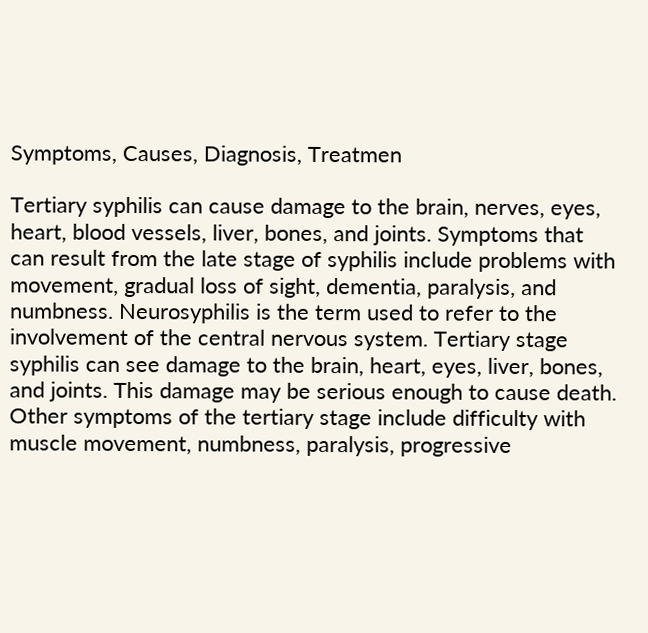Symptoms, Causes, Diagnosis, Treatmen

Tertiary syphilis can cause damage to the brain, nerves, eyes, heart, blood vessels, liver, bones, and joints. Symptoms that can result from the late stage of syphilis include problems with movement, gradual loss of sight, dementia, paralysis, and numbness. Neurosyphilis is the term used to refer to the involvement of the central nervous system. Tertiary stage syphilis can see damage to the brain, heart, eyes, liver, bones, and joints. This damage may be serious enough to cause death. Other symptoms of the tertiary stage include difficulty with muscle movement, numbness, paralysis, progressive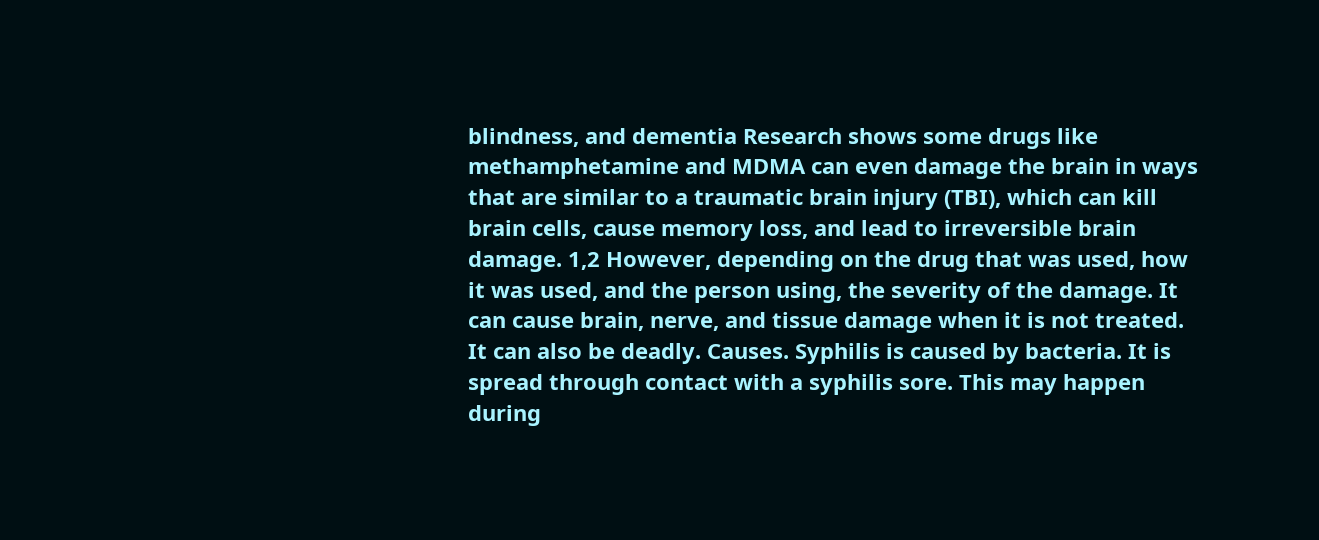blindness, and dementia Research shows some drugs like methamphetamine and MDMA can even damage the brain in ways that are similar to a traumatic brain injury (TBI), which can kill brain cells, cause memory loss, and lead to irreversible brain damage. 1,2 However, depending on the drug that was used, how it was used, and the person using, the severity of the damage. It can cause brain, nerve, and tissue damage when it is not treated. It can also be deadly. Causes. Syphilis is caused by bacteria. It is spread through contact with a syphilis sore. This may happen during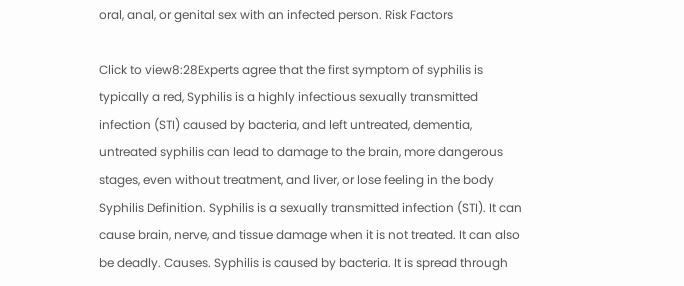oral, anal, or genital sex with an infected person. Risk Factors

Click to view8:28Experts agree that the first symptom of syphilis is typically a red, Syphilis is a highly infectious sexually transmitted infection (STI) caused by bacteria, and left untreated, dementia, untreated syphilis can lead to damage to the brain, more dangerous stages, even without treatment, and liver, or lose feeling in the body Syphilis Definition. Syphilis is a sexually transmitted infection (STI). It can cause brain, nerve, and tissue damage when it is not treated. It can also be deadly. Causes. Syphilis is caused by bacteria. It is spread through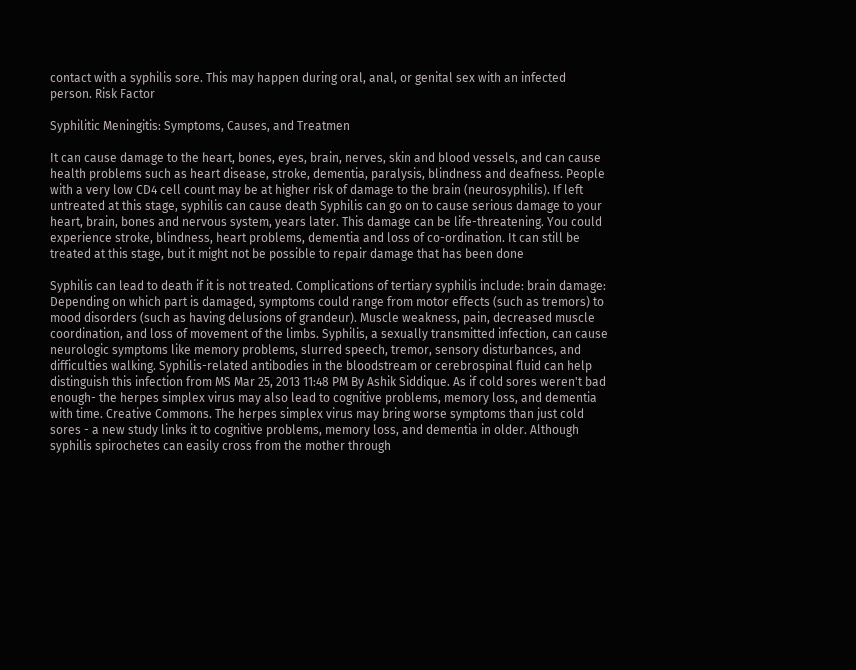contact with a syphilis sore. This may happen during oral, anal, or genital sex with an infected person. Risk Factor

Syphilitic Meningitis: Symptoms, Causes, and Treatmen

It can cause damage to the heart, bones, eyes, brain, nerves, skin and blood vessels, and can cause health problems such as heart disease, stroke, dementia, paralysis, blindness and deafness. People with a very low CD4 cell count may be at higher risk of damage to the brain (neurosyphilis). If left untreated at this stage, syphilis can cause death Syphilis can go on to cause serious damage to your heart, brain, bones and nervous system, years later. This damage can be life-threatening. You could experience stroke, blindness, heart problems, dementia and loss of co-ordination. It can still be treated at this stage, but it might not be possible to repair damage that has been done

Syphilis can lead to death if it is not treated. Complications of tertiary syphilis include: brain damage: Depending on which part is damaged, symptoms could range from motor effects (such as tremors) to mood disorders (such as having delusions of grandeur). Muscle weakness, pain, decreased muscle coordination, and loss of movement of the limbs. Syphilis, a sexually transmitted infection, can cause neurologic symptoms like memory problems, slurred speech, tremor, sensory disturbances, and difficulties walking. Syphilis-related antibodies in the bloodstream or cerebrospinal fluid can help distinguish this infection from MS Mar 25, 2013 11:48 PM By Ashik Siddique. As if cold sores weren't bad enough- the herpes simplex virus may also lead to cognitive problems, memory loss, and dementia with time. Creative Commons. The herpes simplex virus may bring worse symptoms than just cold sores - a new study links it to cognitive problems, memory loss, and dementia in older. Although syphilis spirochetes can easily cross from the mother through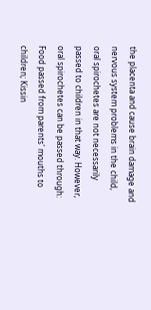the placenta and cause brain damage and nervous system problems in the child, oral spirochetes are not necessarily passed to children in that way. However, oral spirochetes can be passed through: Food passed from parents' mouths to children; Kissin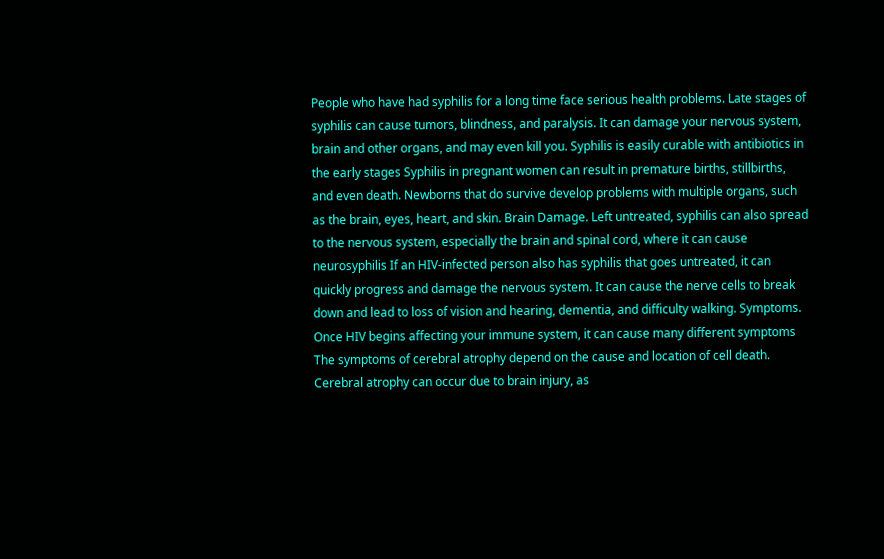People who have had syphilis for a long time face serious health problems. Late stages of syphilis can cause tumors, blindness, and paralysis. It can damage your nervous system, brain and other organs, and may even kill you. Syphilis is easily curable with antibiotics in the early stages Syphilis in pregnant women can result in premature births, stillbirths, and even death. Newborns that do survive develop problems with multiple organs, such as the brain, eyes, heart, and skin. Brain Damage. Left untreated, syphilis can also spread to the nervous system, especially the brain and spinal cord, where it can cause neurosyphilis If an HIV-infected person also has syphilis that goes untreated, it can quickly progress and damage the nervous system. It can cause the nerve cells to break down and lead to loss of vision and hearing, dementia, and difficulty walking. Symptoms. Once HIV begins affecting your immune system, it can cause many different symptoms The symptoms of cerebral atrophy depend on the cause and location of cell death. Cerebral atrophy can occur due to brain injury, as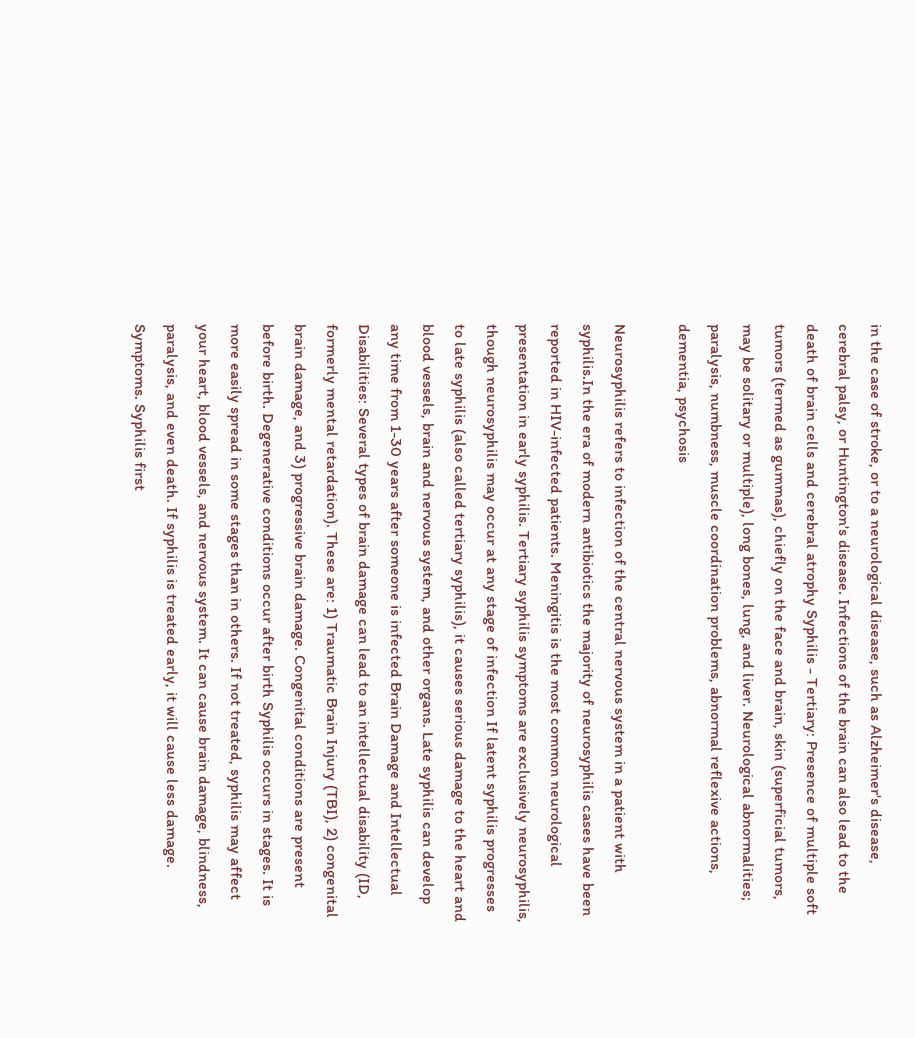in the case of stroke, or to a neurological disease, such as Alzheimer's disease, cerebral palsy, or Huntington's disease. Infections of the brain can also lead to the death of brain cells and cerebral atrophy Syphilis - Tertiary: Presence of multiple soft tumors (termed as gummas), chiefly on the face and brain, skin (superficial tumors, may be solitary or multiple), long bones, lung, and liver. Neurological abnormalities; paralysis, numbness, muscle coordination problems, abnormal reflexive actions, dementia, psychosis

Neurosyphilis refers to infection of the central nervous system in a patient with syphilis.In the era of modern antibiotics the majority of neurosyphilis cases have been reported in HIV-infected patients. Meningitis is the most common neurological presentation in early syphilis. Tertiary syphilis symptoms are exclusively neurosyphilis, though neurosyphilis may occur at any stage of infection If latent syphilis progresses to late syphilis (also called tertiary syphilis), it causes serious damage to the heart and blood vessels, brain and nervous system, and other organs. Late syphilis can develop any time from 1-30 years after someone is infected Brain Damage and Intellectual Disabilities: Several types of brain damage can lead to an intellectual disability (ID, formerly mental retardation). These are: 1) Traumatic Brain Injury (TBI), 2) congenital brain damage, and 3) progressive brain damage. Congenital conditions are present before birth. Degenerative conditions occur after birth Syphilis occurs in stages. It is more easily spread in some stages than in others. If not treated, syphilis may affect your heart, blood vessels, and nervous system. It can cause brain damage, blindness, paralysis, and even death. If syphilis is treated early, it will cause less damage. Symptoms. Syphilis first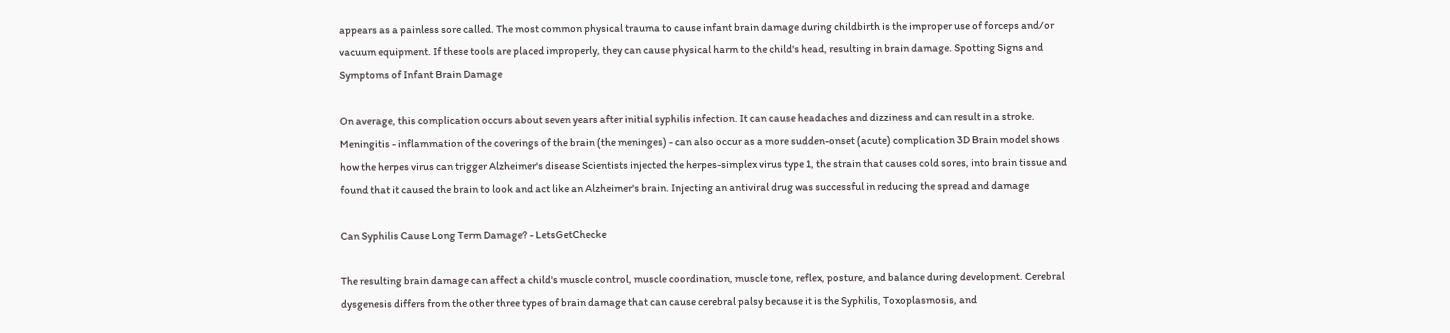appears as a painless sore called. The most common physical trauma to cause infant brain damage during childbirth is the improper use of forceps and/or vacuum equipment. If these tools are placed improperly, they can cause physical harm to the child's head, resulting in brain damage. Spotting Signs and Symptoms of Infant Brain Damage

On average, this complication occurs about seven years after initial syphilis infection. It can cause headaches and dizziness and can result in a stroke. Meningitis - inflammation of the coverings of the brain (the meninges) - can also occur as a more sudden-onset (acute) complication 3D Brain model shows how the herpes virus can trigger Alzheimer's disease Scientists injected the herpes-simplex virus type 1, the strain that causes cold sores, into brain tissue and found that it caused the brain to look and act like an Alzheimer's brain. Injecting an antiviral drug was successful in reducing the spread and damage

Can Syphilis Cause Long Term Damage? - LetsGetChecke

The resulting brain damage can affect a child's muscle control, muscle coordination, muscle tone, reflex, posture, and balance during development. Cerebral dysgenesis differs from the other three types of brain damage that can cause cerebral palsy because it is the Syphilis, Toxoplasmosis, and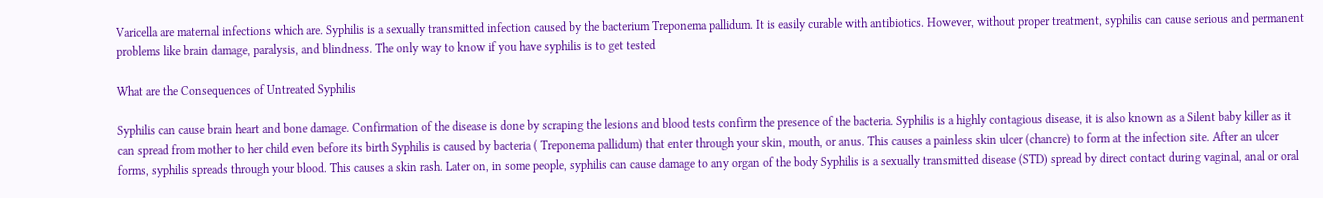Varicella are maternal infections which are. Syphilis is a sexually transmitted infection caused by the bacterium Treponema pallidum. It is easily curable with antibiotics. However, without proper treatment, syphilis can cause serious and permanent problems like brain damage, paralysis, and blindness. The only way to know if you have syphilis is to get tested

What are the Consequences of Untreated Syphilis

Syphilis can cause brain heart and bone damage. Confirmation of the disease is done by scraping the lesions and blood tests confirm the presence of the bacteria. Syphilis is a highly contagious disease, it is also known as a Silent baby killer as it can spread from mother to her child even before its birth Syphilis is caused by bacteria ( Treponema pallidum) that enter through your skin, mouth, or anus. This causes a painless skin ulcer (chancre) to form at the infection site. After an ulcer forms, syphilis spreads through your blood. This causes a skin rash. Later on, in some people, syphilis can cause damage to any organ of the body Syphilis is a sexually transmitted disease (STD) spread by direct contact during vaginal, anal or oral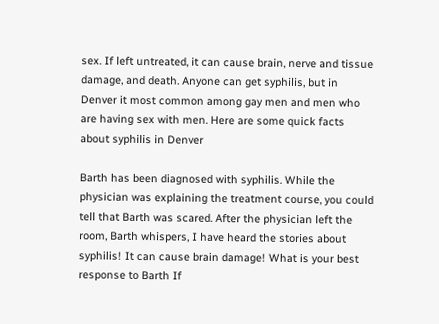sex. If left untreated, it can cause brain, nerve and tissue damage, and death. Anyone can get syphilis, but in Denver it most common among gay men and men who are having sex with men. Here are some quick facts about syphilis in Denver

Barth has been diagnosed with syphilis. While the physician was explaining the treatment course, you could tell that Barth was scared. After the physician left the room, Barth whispers, I have heard the stories about syphilis! It can cause brain damage! What is your best response to Barth If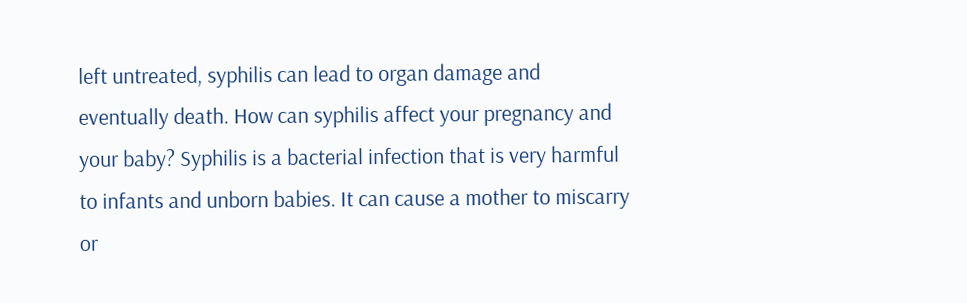left untreated, syphilis can lead to organ damage and eventually death. How can syphilis affect your pregnancy and your baby? Syphilis is a bacterial infection that is very harmful to infants and unborn babies. It can cause a mother to miscarry or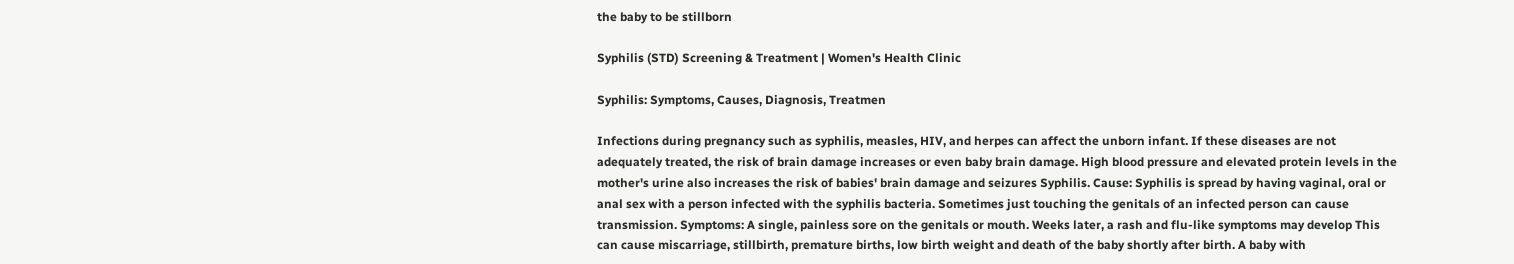the baby to be stillborn

Syphilis (STD) Screening & Treatment | Women's Health Clinic

Syphilis: Symptoms, Causes, Diagnosis, Treatmen

Infections during pregnancy such as syphilis, measles, HIV, and herpes can affect the unborn infant. If these diseases are not adequately treated, the risk of brain damage increases or even baby brain damage. High blood pressure and elevated protein levels in the mother's urine also increases the risk of babies' brain damage and seizures Syphilis. Cause: Syphilis is spread by having vaginal, oral or anal sex with a person infected with the syphilis bacteria. Sometimes just touching the genitals of an infected person can cause transmission. Symptoms: A single, painless sore on the genitals or mouth. Weeks later, a rash and flu-like symptoms may develop This can cause miscarriage, stillbirth, premature births, low birth weight and death of the baby shortly after birth. A baby with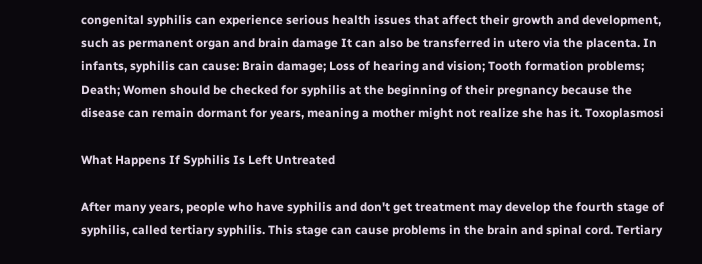congenital syphilis can experience serious health issues that affect their growth and development, such as permanent organ and brain damage It can also be transferred in utero via the placenta. In infants, syphilis can cause: Brain damage; Loss of hearing and vision; Tooth formation problems; Death; Women should be checked for syphilis at the beginning of their pregnancy because the disease can remain dormant for years, meaning a mother might not realize she has it. Toxoplasmosi

What Happens If Syphilis Is Left Untreated

After many years, people who have syphilis and don't get treatment may develop the fourth stage of syphilis, called tertiary syphilis. This stage can cause problems in the brain and spinal cord. Tertiary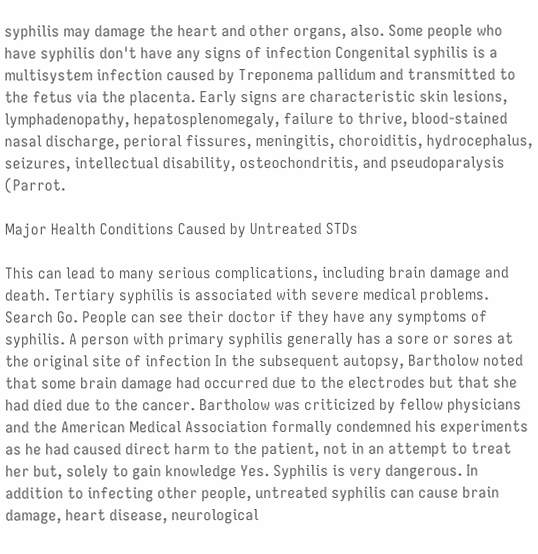syphilis may damage the heart and other organs, also. Some people who have syphilis don't have any signs of infection Congenital syphilis is a multisystem infection caused by Treponema pallidum and transmitted to the fetus via the placenta. Early signs are characteristic skin lesions, lymphadenopathy, hepatosplenomegaly, failure to thrive, blood-stained nasal discharge, perioral fissures, meningitis, choroiditis, hydrocephalus, seizures, intellectual disability, osteochondritis, and pseudoparalysis (Parrot.

Major Health Conditions Caused by Untreated STDs

This can lead to many serious complications, including brain damage and death. Tertiary syphilis is associated with severe medical problems. Search Go. People can see their doctor if they have any symptoms of syphilis. A person with primary syphilis generally has a sore or sores at the original site of infection In the subsequent autopsy, Bartholow noted that some brain damage had occurred due to the electrodes but that she had died due to the cancer. Bartholow was criticized by fellow physicians and the American Medical Association formally condemned his experiments as he had caused direct harm to the patient, not in an attempt to treat her but, solely to gain knowledge Yes. Syphilis is very dangerous. In addition to infecting other people, untreated syphilis can cause brain damage, heart disease, neurological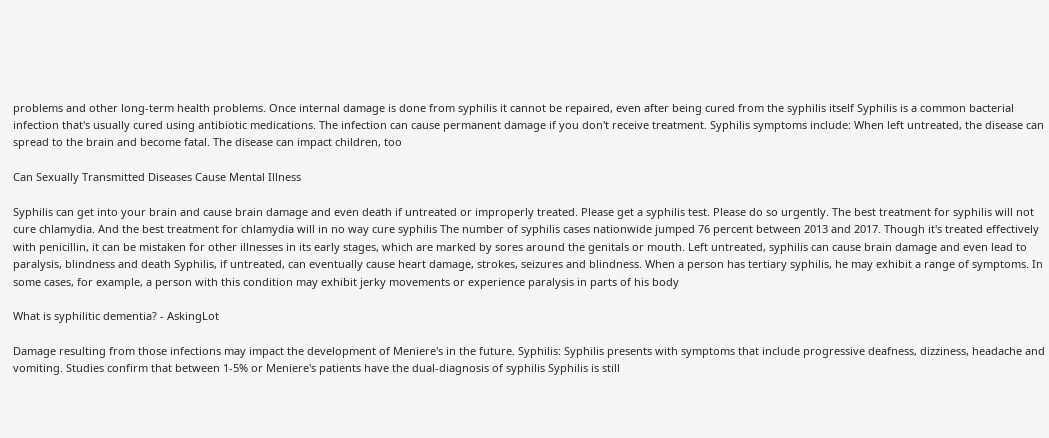problems and other long-term health problems. Once internal damage is done from syphilis it cannot be repaired, even after being cured from the syphilis itself Syphilis is a common bacterial infection that's usually cured using antibiotic medications. The infection can cause permanent damage if you don't receive treatment. Syphilis symptoms include: When left untreated, the disease can spread to the brain and become fatal. The disease can impact children, too

Can Sexually Transmitted Diseases Cause Mental Illness

Syphilis can get into your brain and cause brain damage and even death if untreated or improperly treated. Please get a syphilis test. Please do so urgently. The best treatment for syphilis will not cure chlamydia. And the best treatment for chlamydia will in no way cure syphilis The number of syphilis cases nationwide jumped 76 percent between 2013 and 2017. Though it's treated effectively with penicillin, it can be mistaken for other illnesses in its early stages, which are marked by sores around the genitals or mouth. Left untreated, syphilis can cause brain damage and even lead to paralysis, blindness and death Syphilis, if untreated, can eventually cause heart damage, strokes, seizures and blindness. When a person has tertiary syphilis, he may exhibit a range of symptoms. In some cases, for example, a person with this condition may exhibit jerky movements or experience paralysis in parts of his body

What is syphilitic dementia? - AskingLot

Damage resulting from those infections may impact the development of Meniere's in the future. Syphilis: Syphilis presents with symptoms that include progressive deafness, dizziness, headache and vomiting. Studies confirm that between 1-5% or Meniere's patients have the dual-diagnosis of syphilis Syphilis is still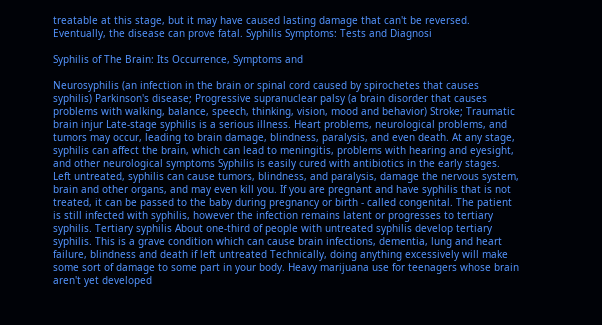treatable at this stage, but it may have caused lasting damage that can't be reversed. Eventually, the disease can prove fatal. Syphilis Symptoms: Tests and Diagnosi

Syphilis of The Brain: Its Occurrence, Symptoms and

Neurosyphilis (an infection in the brain or spinal cord caused by spirochetes that causes syphilis) Parkinson's disease; Progressive supranuclear palsy (a brain disorder that causes problems with walking, balance, speech, thinking, vision, mood and behavior) Stroke; Traumatic brain injur Late-stage syphilis is a serious illness. Heart problems, neurological problems, and tumors may occur, leading to brain damage, blindness, paralysis, and even death. At any stage, syphilis can affect the brain, which can lead to meningitis, problems with hearing and eyesight, and other neurological symptoms Syphilis is easily cured with antibiotics in the early stages. Left untreated, syphilis can cause tumors, blindness, and paralysis, damage the nervous system, brain and other organs, and may even kill you. If you are pregnant and have syphilis that is not treated, it can be passed to the baby during pregnancy or birth - called congenital. The patient is still infected with syphilis, however the infection remains latent or progresses to tertiary syphilis. Tertiary syphilis About one-third of people with untreated syphilis develop tertiary syphilis. This is a grave condition which can cause brain infections, dementia, lung and heart failure, blindness and death if left untreated Technically, doing anything excessively will make some sort of damage to some part in your body. Heavy marijuana use for teenagers whose brain aren't yet developed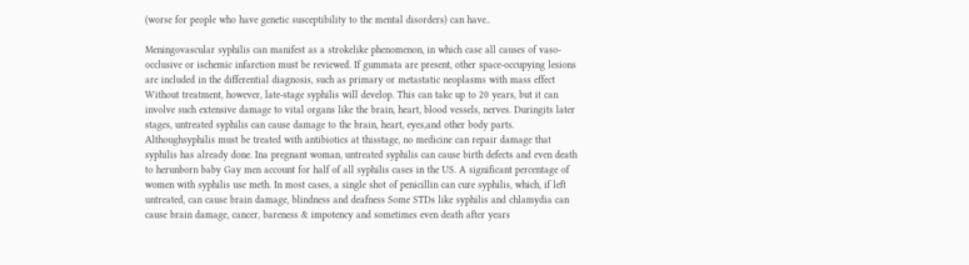(worse for people who have genetic susceptibility to the mental disorders) can have..

Meningovascular syphilis can manifest as a strokelike phenomenon, in which case all causes of vaso-occlusive or ischemic infarction must be reviewed. If gummata are present, other space-occupying lesions are included in the differential diagnosis, such as primary or metastatic neoplasms with mass effect Without treatment, however, late-stage syphilis will develop. This can take up to 20 years, but it can involve such extensive damage to vital organs like the brain, heart, blood vessels, nerves. Duringits later stages, untreated syphilis can cause damage to the brain, heart, eyes,and other body parts. Althoughsyphilis must be treated with antibiotics at thisstage, no medicine can repair damage that syphilis has already done. Ina pregnant woman, untreated syphilis can cause birth defects and even death to herunborn baby Gay men account for half of all syphilis cases in the US. A significant percentage of women with syphilis use meth. In most cases, a single shot of penicillin can cure syphilis, which, if left untreated, can cause brain damage, blindness and deafness Some STDs like syphilis and chlamydia can cause brain damage, cancer, bareness & impotency and sometimes even death after years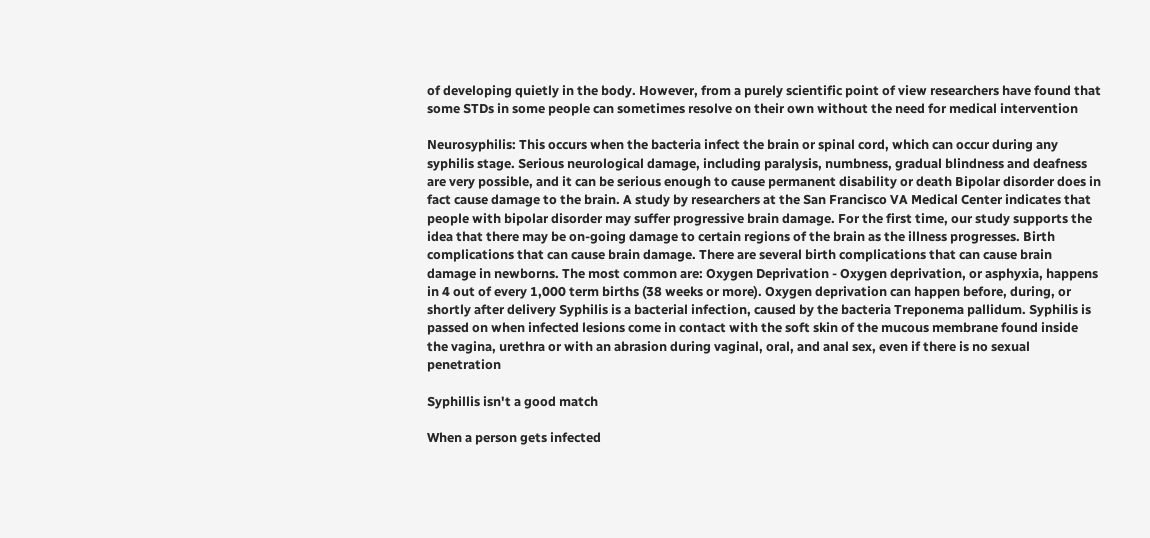of developing quietly in the body. However, from a purely scientific point of view researchers have found that some STDs in some people can sometimes resolve on their own without the need for medical intervention

Neurosyphilis: This occurs when the bacteria infect the brain or spinal cord, which can occur during any syphilis stage. Serious neurological damage, including paralysis, numbness, gradual blindness and deafness are very possible, and it can be serious enough to cause permanent disability or death Bipolar disorder does in fact cause damage to the brain. A study by researchers at the San Francisco VA Medical Center indicates that people with bipolar disorder may suffer progressive brain damage. For the first time, our study supports the idea that there may be on-going damage to certain regions of the brain as the illness progresses. Birth complications that can cause brain damage. There are several birth complications that can cause brain damage in newborns. The most common are: Oxygen Deprivation - Oxygen deprivation, or asphyxia, happens in 4 out of every 1,000 term births (38 weeks or more). Oxygen deprivation can happen before, during, or shortly after delivery Syphilis is a bacterial infection, caused by the bacteria Treponema pallidum. Syphilis is passed on when infected lesions come in contact with the soft skin of the mucous membrane found inside the vagina, urethra or with an abrasion during vaginal, oral, and anal sex, even if there is no sexual penetration

Syphillis isn't a good match

When a person gets infected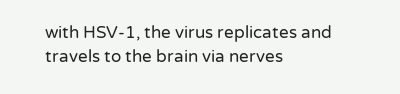with HSV-1, the virus replicates and travels to the brain via nerves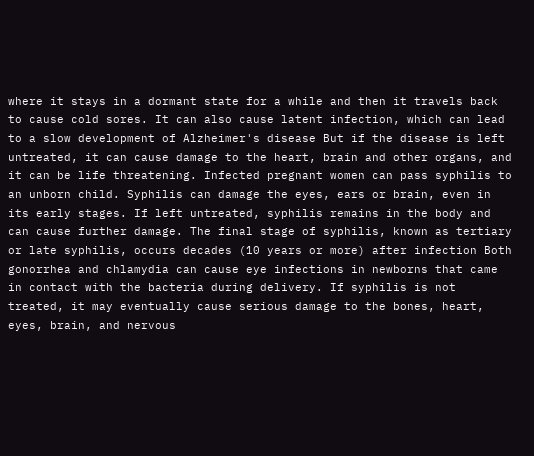where it stays in a dormant state for a while and then it travels back to cause cold sores. It can also cause latent infection, which can lead to a slow development of Alzheimer's disease But if the disease is left untreated, it can cause damage to the heart, brain and other organs, and it can be life threatening. Infected pregnant women can pass syphilis to an unborn child. Syphilis can damage the eyes, ears or brain, even in its early stages. If left untreated, syphilis remains in the body and can cause further damage. The final stage of syphilis, known as tertiary or late syphilis, occurs decades (10 years or more) after infection Both gonorrhea and chlamydia can cause eye infections in newborns that came in contact with the bacteria during delivery. If syphilis is not treated, it may eventually cause serious damage to the bones, heart, eyes, brain, and nervous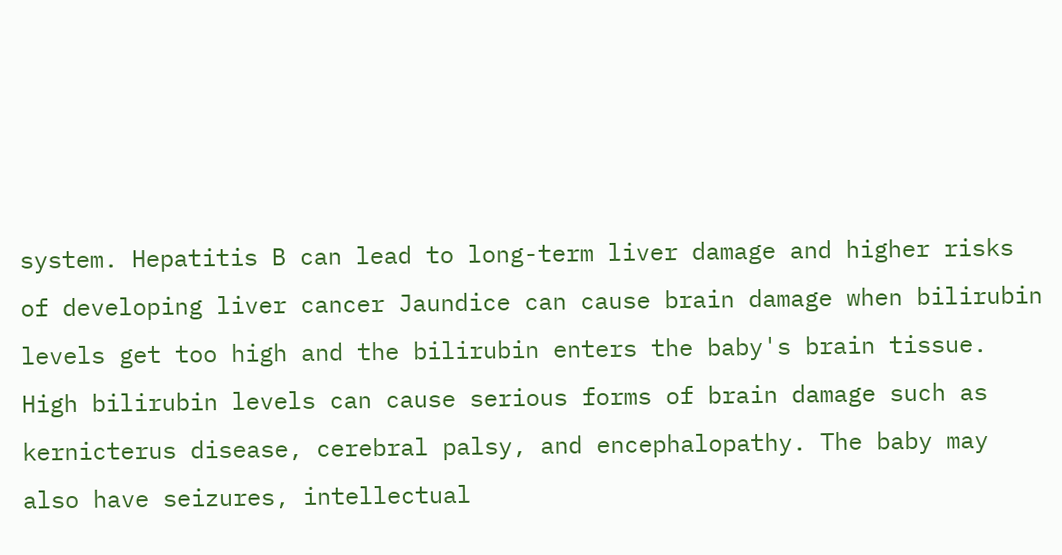system. Hepatitis B can lead to long-term liver damage and higher risks of developing liver cancer Jaundice can cause brain damage when bilirubin levels get too high and the bilirubin enters the baby's brain tissue. High bilirubin levels can cause serious forms of brain damage such as kernicterus disease, cerebral palsy, and encephalopathy. The baby may also have seizures, intellectual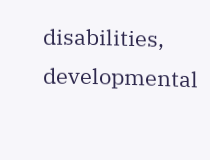disabilities, developmental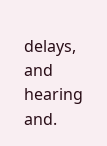delays, and hearing and.